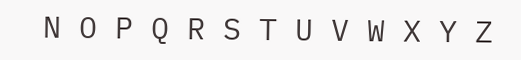N O P Q R S T U V W X Y Z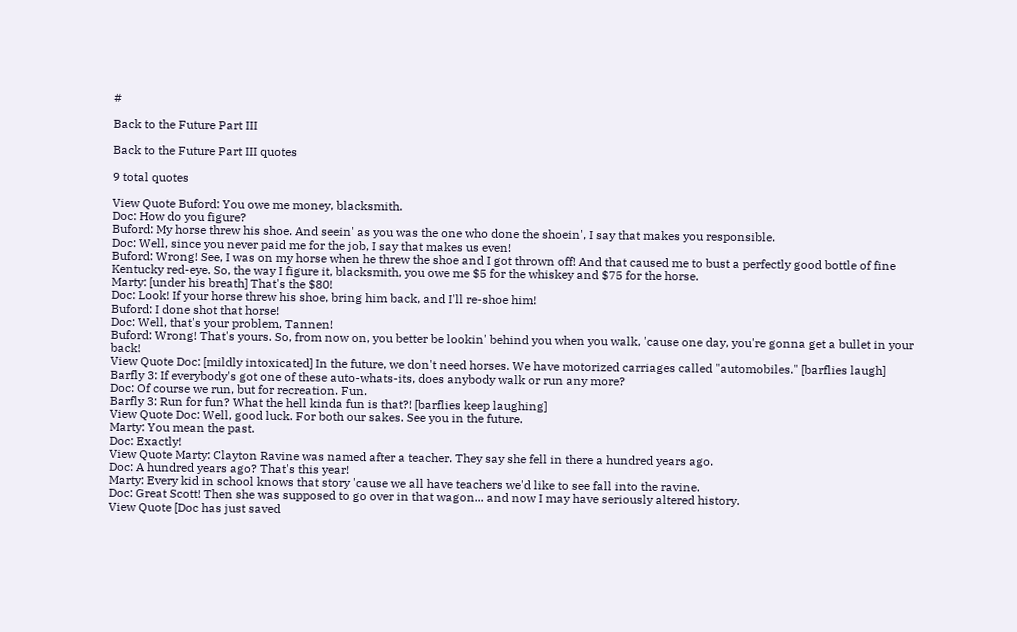#

Back to the Future Part III

Back to the Future Part III quotes

9 total quotes

View Quote Buford: You owe me money, blacksmith.
Doc: How do you figure?
Buford: My horse threw his shoe. And seein' as you was the one who done the shoein', I say that makes you responsible.
Doc: Well, since you never paid me for the job, I say that makes us even!
Buford: Wrong! See, I was on my horse when he threw the shoe and I got thrown off! And that caused me to bust a perfectly good bottle of fine Kentucky red-eye. So, the way I figure it, blacksmith, you owe me $5 for the whiskey and $75 for the horse.
Marty: [under his breath] That's the $80!
Doc: Look! If your horse threw his shoe, bring him back, and I'll re-shoe him!
Buford: I done shot that horse!
Doc: Well, that's your problem, Tannen!
Buford: Wrong! That's yours. So, from now on, you better be lookin' behind you when you walk, 'cause one day, you're gonna get a bullet in your back!
View Quote Doc: [mildly intoxicated] In the future, we don't need horses. We have motorized carriages called "automobiles." [barflies laugh]
Barfly 3: If everybody's got one of these auto-whats-its, does anybody walk or run any more?
Doc: Of course we run, but for recreation. Fun.
Barfly 3: Run for fun? What the hell kinda fun is that?! [barflies keep laughing]
View Quote Doc: Well, good luck. For both our sakes. See you in the future.
Marty: You mean the past.
Doc: Exactly!
View Quote Marty: Clayton Ravine was named after a teacher. They say she fell in there a hundred years ago.
Doc: A hundred years ago? That's this year!
Marty: Every kid in school knows that story 'cause we all have teachers we'd like to see fall into the ravine.
Doc: Great Scott! Then she was supposed to go over in that wagon... and now I may have seriously altered history.
View Quote [Doc has just saved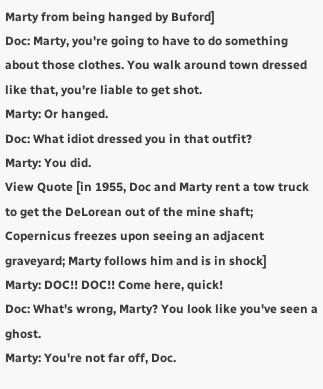Marty from being hanged by Buford]
Doc: Marty, you're going to have to do something about those clothes. You walk around town dressed like that, you're liable to get shot.
Marty: Or hanged.
Doc: What idiot dressed you in that outfit?
Marty: You did.
View Quote [in 1955, Doc and Marty rent a tow truck to get the DeLorean out of the mine shaft; Copernicus freezes upon seeing an adjacent graveyard; Marty follows him and is in shock]
Marty: DOC!! DOC!! Come here, quick!
Doc: What's wrong, Marty? You look like you've seen a ghost.
Marty: You're not far off, Doc.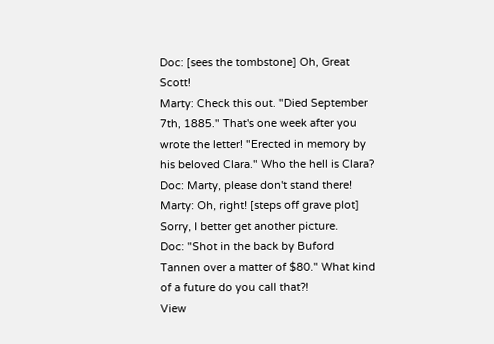Doc: [sees the tombstone] Oh, Great Scott!
Marty: Check this out. "Died September 7th, 1885." That's one week after you wrote the letter! "Erected in memory by his beloved Clara." Who the hell is Clara?
Doc: Marty, please don't stand there!
Marty: Oh, right! [steps off grave plot] Sorry, I better get another picture.
Doc: "Shot in the back by Buford Tannen over a matter of $80." What kind of a future do you call that?!
View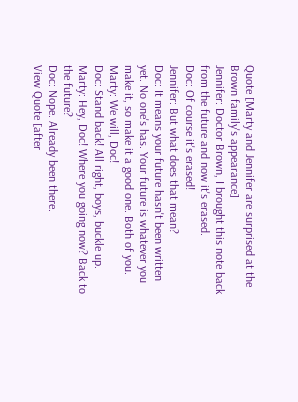Quote [Marty and Jennifer are surprised at the Brown family's appearance]
Jennifer: Doctor Brown, I brought this note back from the future and now it's erased.
Doc: Of course it's erased!
Jennifer: But what does that mean?
Doc: It means your future hasn't been written yet. No one's has. Your future is whatever you make it, so make it a good one. Both of you.
Marty: We will, Doc!
Doc: Stand back! All right, boys, buckle up.
Marty: Hey, Doc! Where you going now? Back to the future?
Doc: Nope. Already been there.
View Quote [after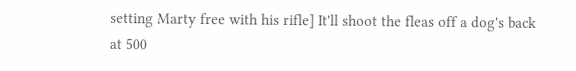setting Marty free with his rifle] It'll shoot the fleas off a dog's back at 500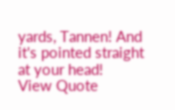yards, Tannen! And it's pointed straight at your head!
View Quote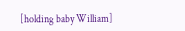[holding baby William]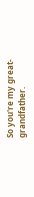So you're my great-grandfather.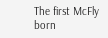The first McFly born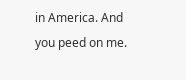in America. And you peed on me.